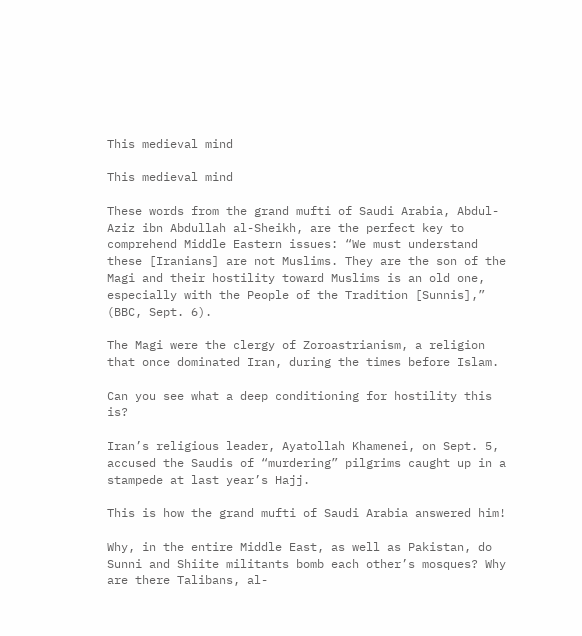This medieval mind

This medieval mind

These words from the grand mufti of Saudi Arabia, Abdul-Aziz ibn Abdullah al-Sheikh, are the perfect key to comprehend Middle Eastern issues: “We must understand these [Iranians] are not Muslims. They are the son of the Magi and their hostility toward Muslims is an old one, especially with the People of the Tradition [Sunnis],” (BBC, Sept. 6).

The Magi were the clergy of Zoroastrianism, a religion that once dominated Iran, during the times before Islam.

Can you see what a deep conditioning for hostility this is?

Iran’s religious leader, Ayatollah Khamenei, on Sept. 5, accused the Saudis of “murdering” pilgrims caught up in a stampede at last year’s Hajj.

This is how the grand mufti of Saudi Arabia answered him!

Why, in the entire Middle East, as well as Pakistan, do Sunni and Shiite militants bomb each other’s mosques? Why are there Talibans, al-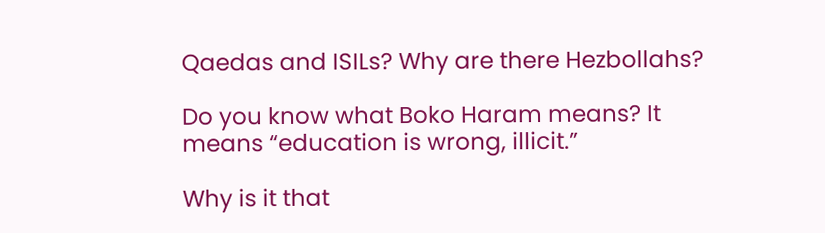Qaedas and ISILs? Why are there Hezbollahs?

Do you know what Boko Haram means? It means “education is wrong, illicit.”

Why is it that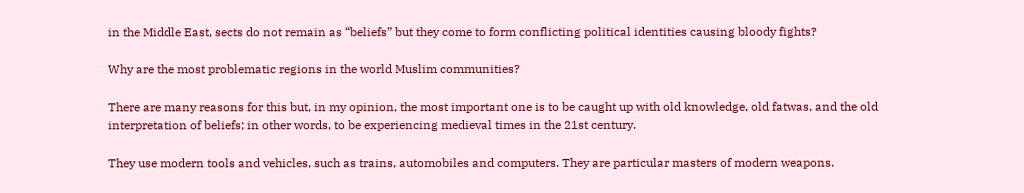in the Middle East, sects do not remain as “beliefs” but they come to form conflicting political identities causing bloody fights?

Why are the most problematic regions in the world Muslim communities?

There are many reasons for this but, in my opinion, the most important one is to be caught up with old knowledge, old fatwas, and the old interpretation of beliefs; in other words, to be experiencing medieval times in the 21st century.

They use modern tools and vehicles, such as trains, automobiles and computers. They are particular masters of modern weapons.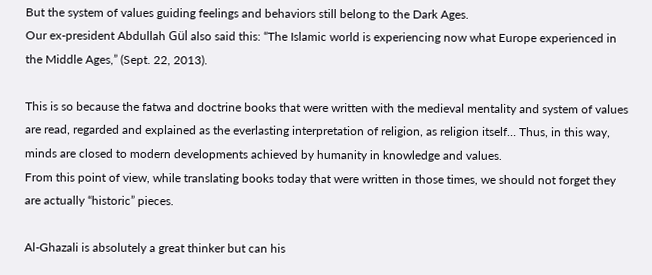But the system of values guiding feelings and behaviors still belong to the Dark Ages.
Our ex-president Abdullah Gül also said this: “The Islamic world is experiencing now what Europe experienced in the Middle Ages,” (Sept. 22, 2013).

This is so because the fatwa and doctrine books that were written with the medieval mentality and system of values are read, regarded and explained as the everlasting interpretation of religion, as religion itself… Thus, in this way, minds are closed to modern developments achieved by humanity in knowledge and values.
From this point of view, while translating books today that were written in those times, we should not forget they are actually “historic” pieces.

Al-Ghazali is absolutely a great thinker but can his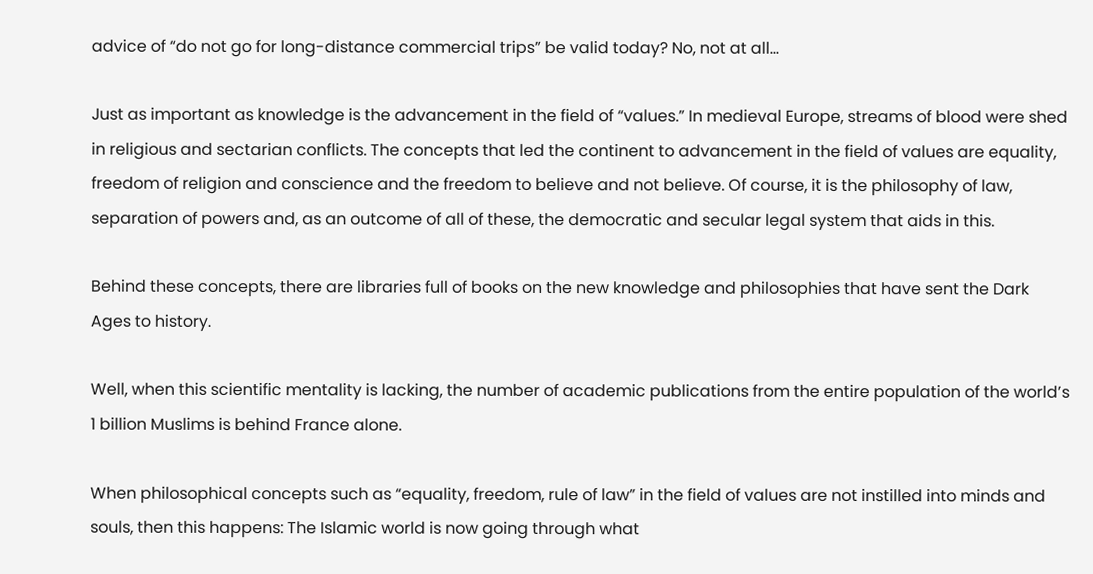advice of “do not go for long-distance commercial trips” be valid today? No, not at all…

Just as important as knowledge is the advancement in the field of “values.” In medieval Europe, streams of blood were shed in religious and sectarian conflicts. The concepts that led the continent to advancement in the field of values are equality, freedom of religion and conscience and the freedom to believe and not believe. Of course, it is the philosophy of law, separation of powers and, as an outcome of all of these, the democratic and secular legal system that aids in this.

Behind these concepts, there are libraries full of books on the new knowledge and philosophies that have sent the Dark Ages to history.

Well, when this scientific mentality is lacking, the number of academic publications from the entire population of the world’s 1 billion Muslims is behind France alone.

When philosophical concepts such as “equality, freedom, rule of law” in the field of values are not instilled into minds and souls, then this happens: The Islamic world is now going through what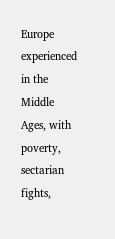Europe experienced in the Middle Ages, with poverty, sectarian fights,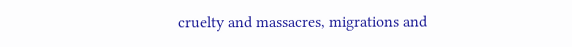cruelty and massacres, migrations and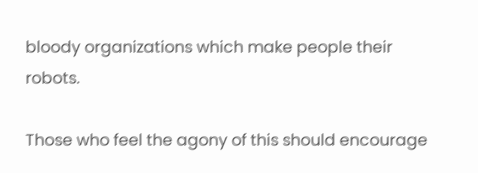bloody organizations which make people their robots.

Those who feel the agony of this should encourage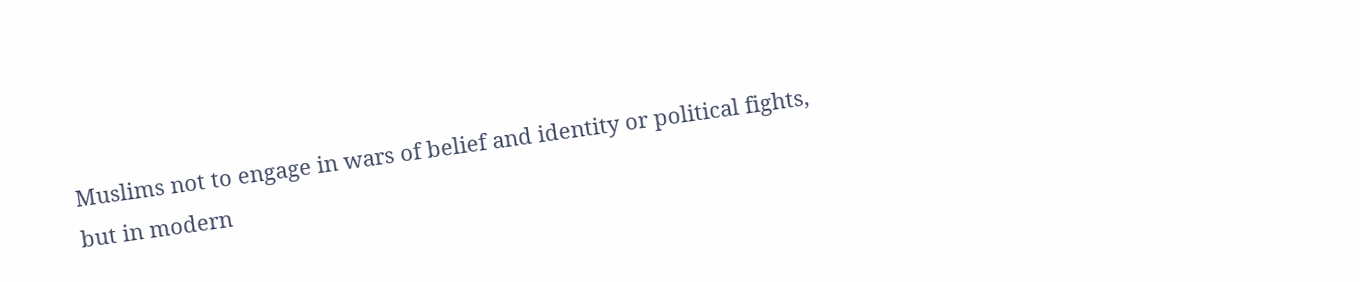Muslims not to engage in wars of belief and identity or political fights, but in modern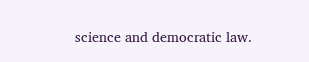science and democratic law.